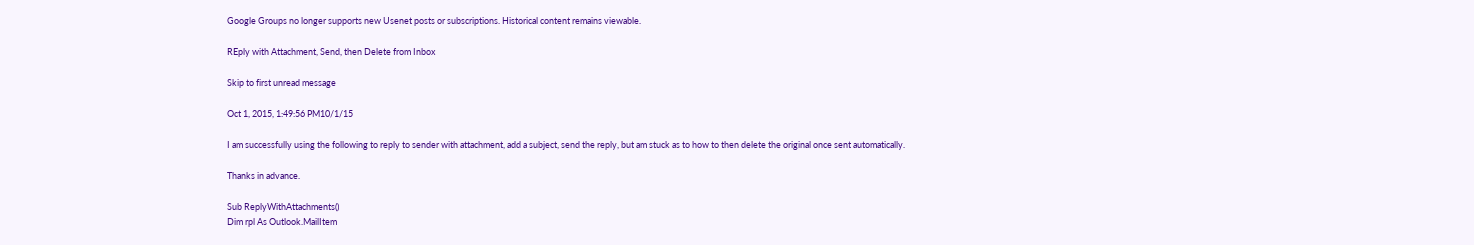Google Groups no longer supports new Usenet posts or subscriptions. Historical content remains viewable.

REply with Attachment, Send, then Delete from Inbox

Skip to first unread message

Oct 1, 2015, 1:49:56 PM10/1/15

I am successfully using the following to reply to sender with attachment, add a subject, send the reply, but am stuck as to how to then delete the original once sent automatically.

Thanks in advance.

Sub ReplyWithAttachments()
Dim rpl As Outlook.MailItem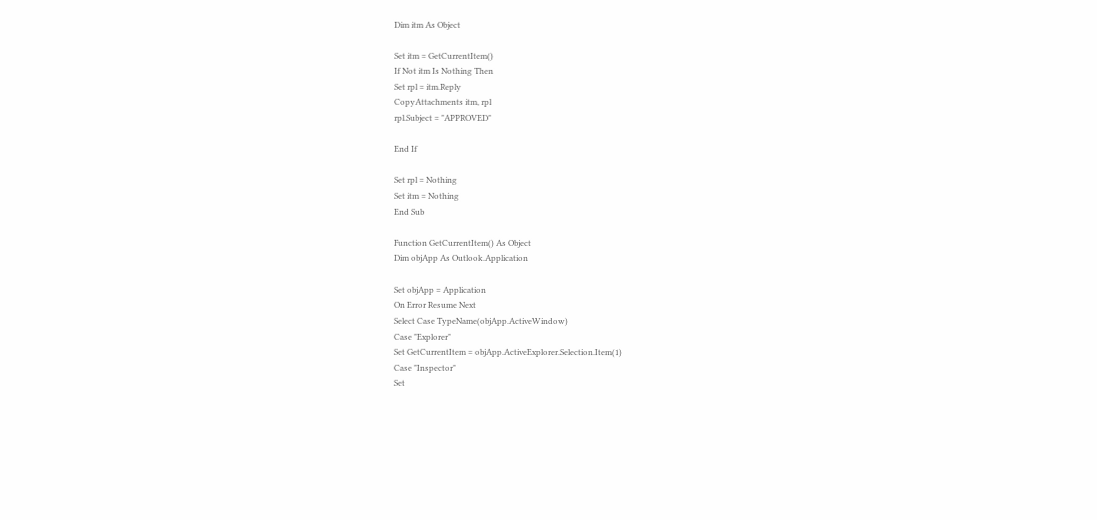Dim itm As Object

Set itm = GetCurrentItem()
If Not itm Is Nothing Then
Set rpl = itm.Reply
CopyAttachments itm, rpl
rpl.Subject = "APPROVED"

End If

Set rpl = Nothing
Set itm = Nothing
End Sub

Function GetCurrentItem() As Object
Dim objApp As Outlook.Application

Set objApp = Application
On Error Resume Next
Select Case TypeName(objApp.ActiveWindow)
Case "Explorer"
Set GetCurrentItem = objApp.ActiveExplorer.Selection.Item(1)
Case "Inspector"
Set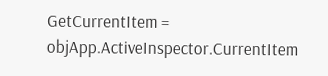GetCurrentItem = objApp.ActiveInspector.CurrentItem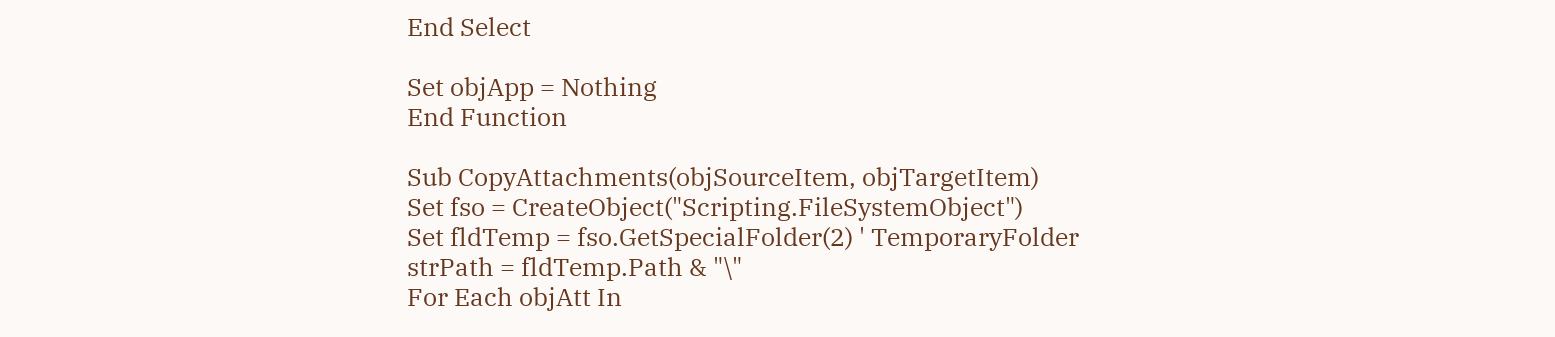End Select

Set objApp = Nothing
End Function

Sub CopyAttachments(objSourceItem, objTargetItem)
Set fso = CreateObject("Scripting.FileSystemObject")
Set fldTemp = fso.GetSpecialFolder(2) ' TemporaryFolder
strPath = fldTemp.Path & "\"
For Each objAtt In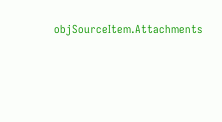objSourceItem.Attachments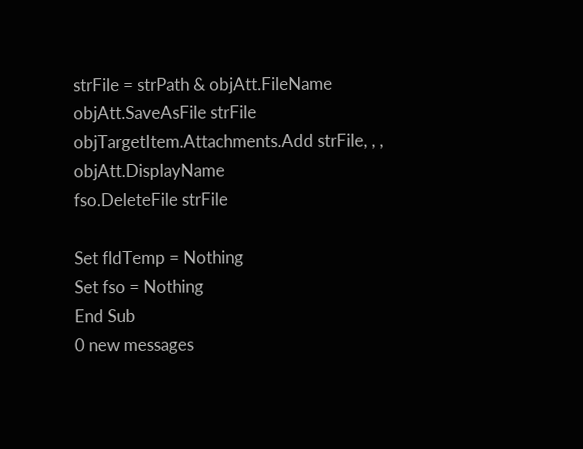strFile = strPath & objAtt.FileName
objAtt.SaveAsFile strFile
objTargetItem.Attachments.Add strFile, , , objAtt.DisplayName
fso.DeleteFile strFile

Set fldTemp = Nothing
Set fso = Nothing
End Sub
0 new messages